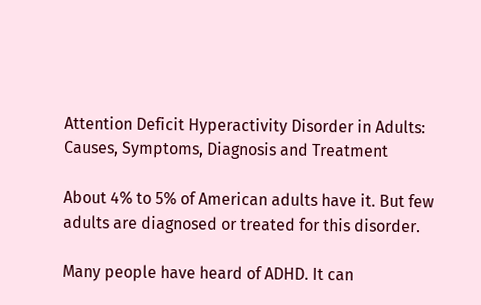Attention Deficit Hyperactivity Disorder in Adults: Causes, Symptoms, Diagnosis and Treatment

About 4% to 5% of American adults have it. But few adults are diagnosed or treated for this disorder.

Many people have heard of ADHD. It can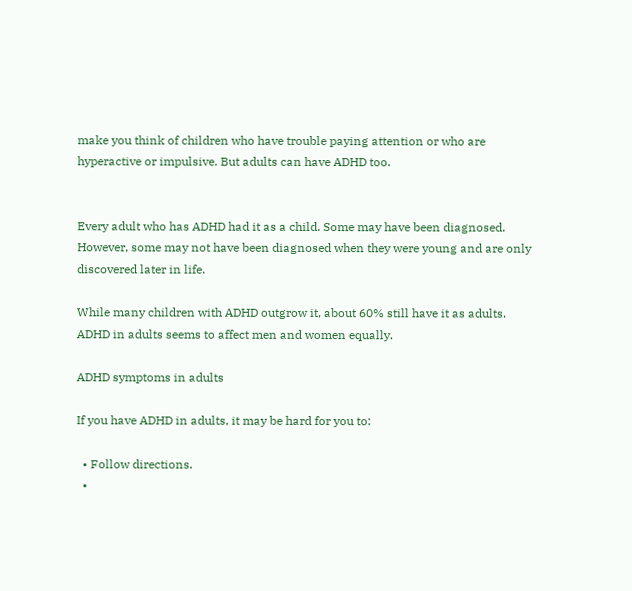make you think of children who have trouble paying attention or who are hyperactive or impulsive. But adults can have ADHD too.


Every adult who has ADHD had it as a child. Some may have been diagnosed. However, some may not have been diagnosed when they were young and are only discovered later in life.

While many children with ADHD outgrow it, about 60% still have it as adults. ADHD in adults seems to affect men and women equally.

ADHD symptoms in adults

If you have ADHD in adults, it may be hard for you to:

  • Follow directions.
  •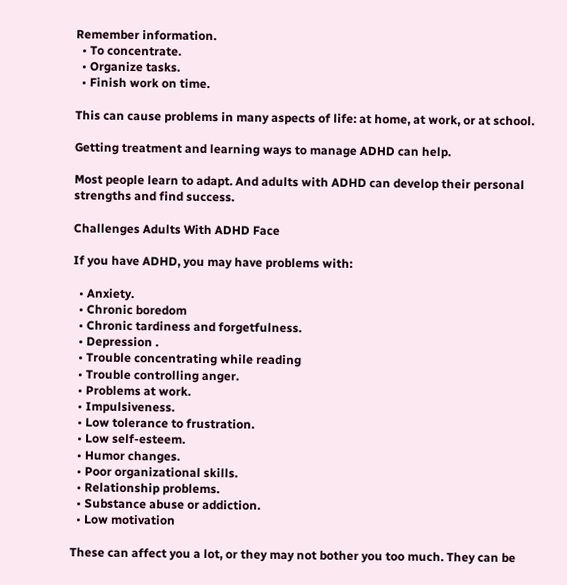Remember information.
  • To concentrate.
  • Organize tasks.
  • Finish work on time.

This can cause problems in many aspects of life: at home, at work, or at school.

Getting treatment and learning ways to manage ADHD can help.

Most people learn to adapt. And adults with ADHD can develop their personal strengths and find success.

Challenges Adults With ADHD Face

If you have ADHD, you may have problems with:

  • Anxiety.
  • Chronic boredom
  • Chronic tardiness and forgetfulness.
  • Depression .
  • Trouble concentrating while reading
  • Trouble controlling anger.
  • Problems at work.
  • Impulsiveness.
  • Low tolerance to frustration.
  • Low self-esteem.
  • Humor changes.
  • Poor organizational skills.
  • Relationship problems.
  • Substance abuse or addiction.
  • Low motivation

These can affect you a lot, or they may not bother you too much. They can be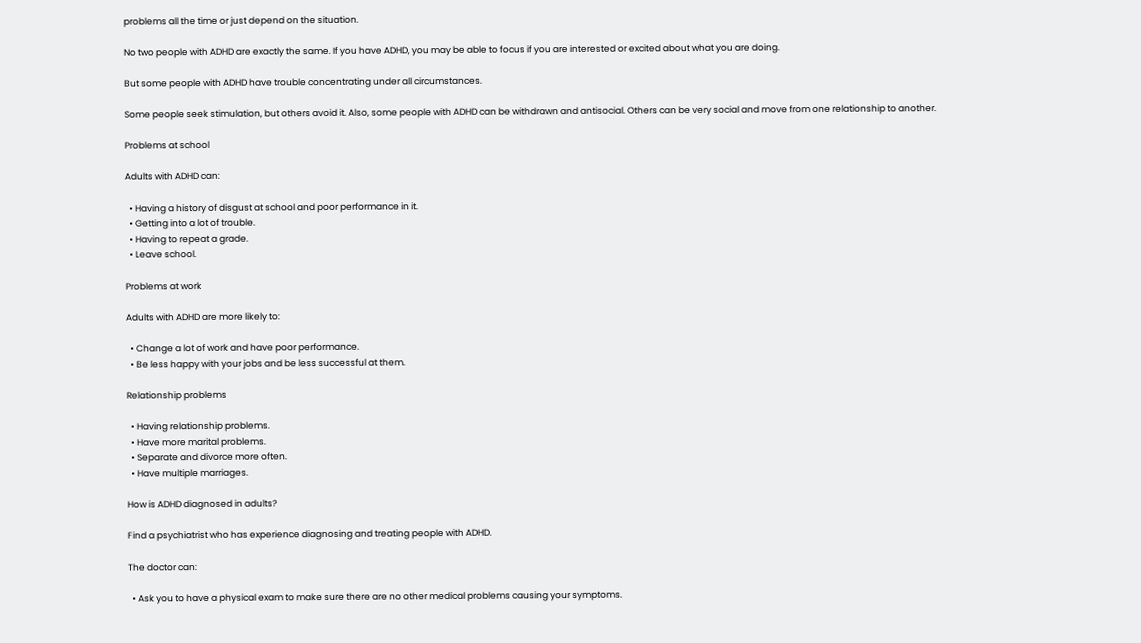problems all the time or just depend on the situation.

No two people with ADHD are exactly the same. If you have ADHD, you may be able to focus if you are interested or excited about what you are doing.

But some people with ADHD have trouble concentrating under all circumstances.

Some people seek stimulation, but others avoid it. Also, some people with ADHD can be withdrawn and antisocial. Others can be very social and move from one relationship to another.

Problems at school

Adults with ADHD can:

  • Having a history of disgust at school and poor performance in it.
  • Getting into a lot of trouble.
  • Having to repeat a grade.
  • Leave school.

Problems at work

Adults with ADHD are more likely to:

  • Change a lot of work and have poor performance.
  • Be less happy with your jobs and be less successful at them.

Relationship problems

  • Having relationship problems.
  • Have more marital problems.
  • Separate and divorce more often.
  • Have multiple marriages.

How is ADHD diagnosed in adults?

Find a psychiatrist who has experience diagnosing and treating people with ADHD.

The doctor can:

  • Ask you to have a physical exam to make sure there are no other medical problems causing your symptoms.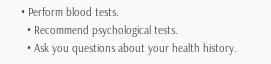• Perform blood tests.
  • Recommend psychological tests.
  • Ask you questions about your health history.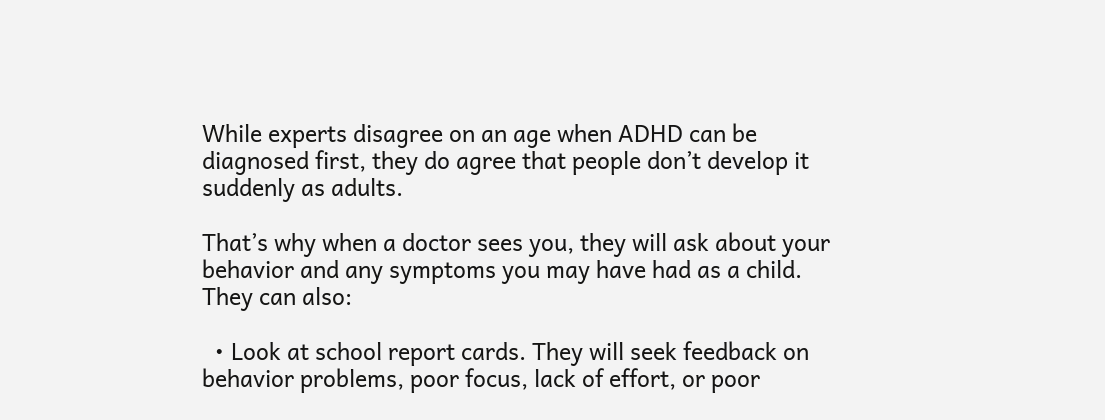While experts disagree on an age when ADHD can be diagnosed first, they do agree that people don’t develop it suddenly as adults.

That’s why when a doctor sees you, they will ask about your behavior and any symptoms you may have had as a child. They can also:

  • Look at school report cards. They will seek feedback on behavior problems, poor focus, lack of effort, or poor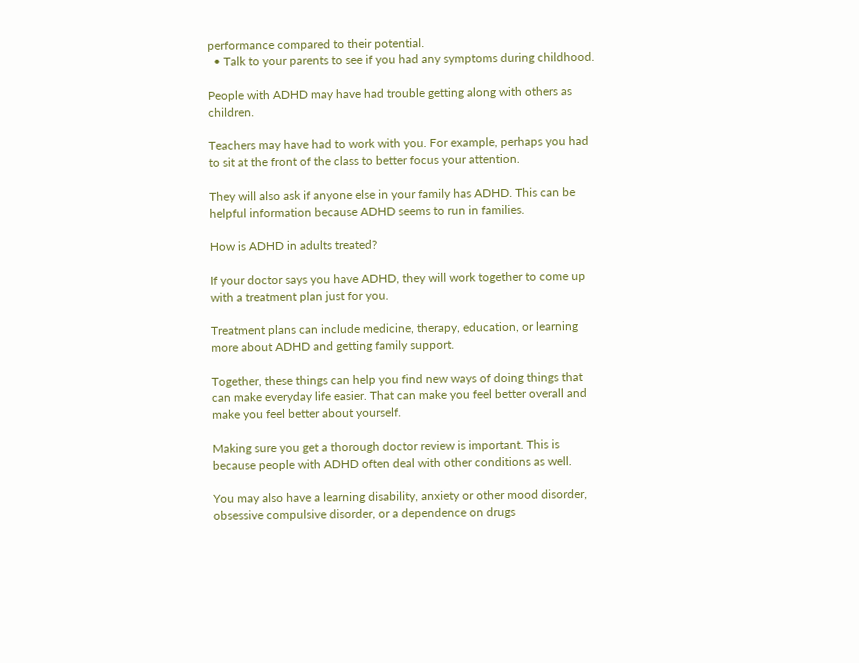performance compared to their potential.
  • Talk to your parents to see if you had any symptoms during childhood.

People with ADHD may have had trouble getting along with others as children.

Teachers may have had to work with you. For example, perhaps you had to sit at the front of the class to better focus your attention.

They will also ask if anyone else in your family has ADHD. This can be helpful information because ADHD seems to run in families.

How is ADHD in adults treated?

If your doctor says you have ADHD, they will work together to come up with a treatment plan just for you.

Treatment plans can include medicine, therapy, education, or learning more about ADHD and getting family support.

Together, these things can help you find new ways of doing things that can make everyday life easier. That can make you feel better overall and make you feel better about yourself.

Making sure you get a thorough doctor review is important. This is because people with ADHD often deal with other conditions as well.

You may also have a learning disability, anxiety or other mood disorder, obsessive compulsive disorder, or a dependence on drugs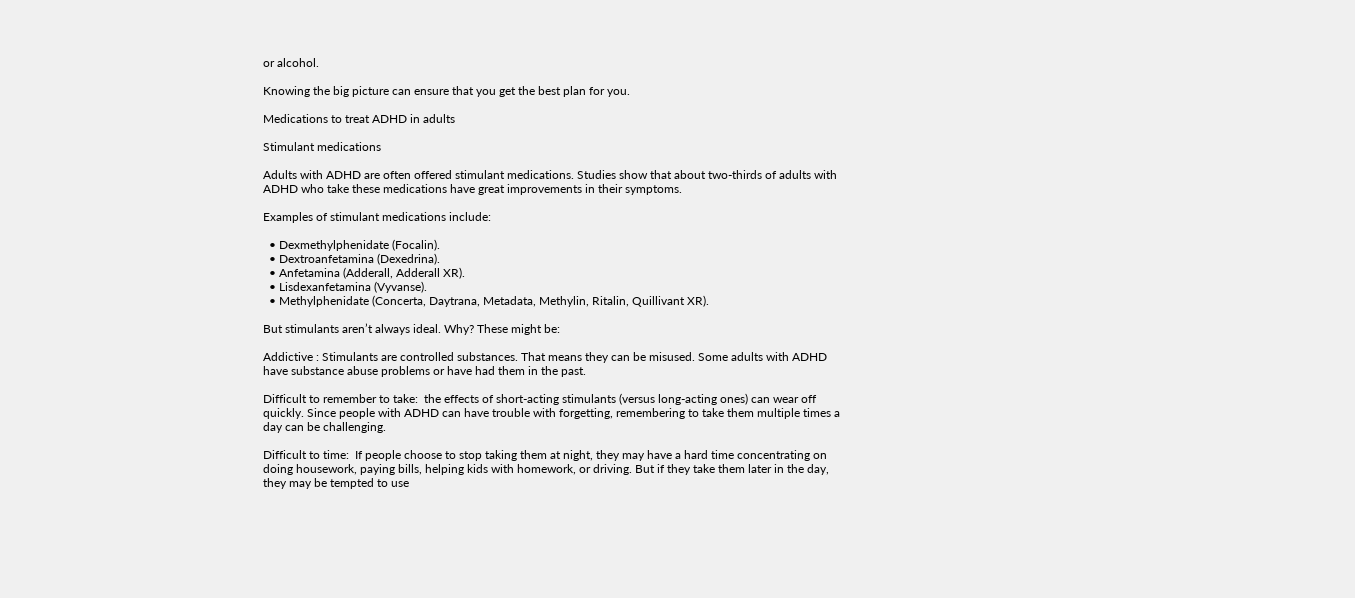or alcohol.

Knowing the big picture can ensure that you get the best plan for you.

Medications to treat ADHD in adults

Stimulant medications

Adults with ADHD are often offered stimulant medications. Studies show that about two-thirds of adults with ADHD who take these medications have great improvements in their symptoms.

Examples of stimulant medications include:

  • Dexmethylphenidate (Focalin).
  • Dextroanfetamina (Dexedrina).
  • Anfetamina (Adderall, Adderall XR).
  • Lisdexanfetamina (Vyvanse).
  • Methylphenidate (Concerta, Daytrana, Metadata, Methylin, Ritalin, Quillivant XR).

But stimulants aren’t always ideal. Why? These might be:

Addictive : Stimulants are controlled substances. That means they can be misused. Some adults with ADHD have substance abuse problems or have had them in the past.

Difficult to remember to take:  the effects of short-acting stimulants (versus long-acting ones) can wear off quickly. Since people with ADHD can have trouble with forgetting, remembering to take them multiple times a day can be challenging.

Difficult to time:  If people choose to stop taking them at night, they may have a hard time concentrating on doing housework, paying bills, helping kids with homework, or driving. But if they take them later in the day, they may be tempted to use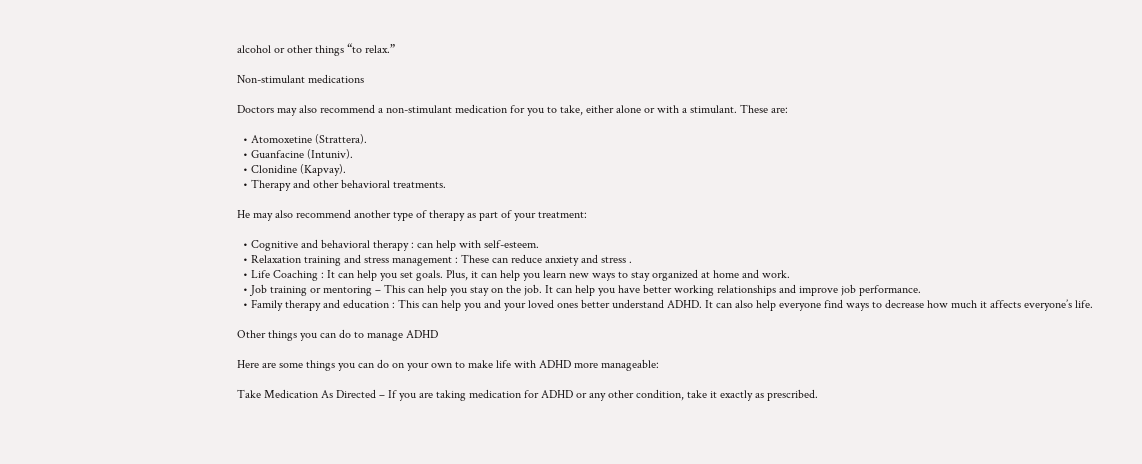alcohol or other things “to relax.”

Non-stimulant medications

Doctors may also recommend a non-stimulant medication for you to take, either alone or with a stimulant. These are:

  • Atomoxetine (Strattera).
  • Guanfacine (Intuniv).
  • Clonidine (Kapvay).
  • Therapy and other behavioral treatments.

He may also recommend another type of therapy as part of your treatment:

  • Cognitive and behavioral therapy : can help with self-esteem.
  • Relaxation training and stress management : These can reduce anxiety and stress .
  • Life Coaching : It can help you set goals. Plus, it can help you learn new ways to stay organized at home and work.
  • Job training or mentoring – This can help you stay on the job. It can help you have better working relationships and improve job performance.
  • Family therapy and education : This can help you and your loved ones better understand ADHD. It can also help everyone find ways to decrease how much it affects everyone’s life.

Other things you can do to manage ADHD

Here are some things you can do on your own to make life with ADHD more manageable:

Take Medication As Directed – If you are taking medication for ADHD or any other condition, take it exactly as prescribed.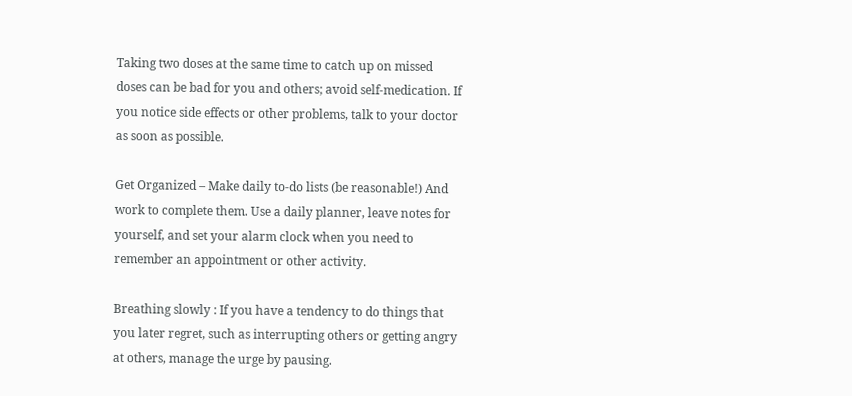Taking two doses at the same time to catch up on missed doses can be bad for you and others; avoid self-medication. If you notice side effects or other problems, talk to your doctor as soon as possible.

Get Organized – Make daily to-do lists (be reasonable!) And work to complete them. Use a daily planner, leave notes for yourself, and set your alarm clock when you need to remember an appointment or other activity.

Breathing slowly : If you have a tendency to do things that you later regret, such as interrupting others or getting angry at others, manage the urge by pausing.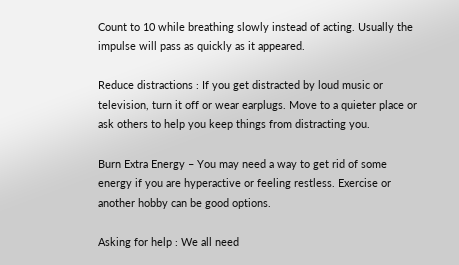Count to 10 while breathing slowly instead of acting. Usually the impulse will pass as quickly as it appeared.

Reduce distractions : If you get distracted by loud music or television, turn it off or wear earplugs. Move to a quieter place or ask others to help you keep things from distracting you.

Burn Extra Energy – You may need a way to get rid of some energy if you are hyperactive or feeling restless. Exercise or another hobby can be good options.

Asking for help : We all need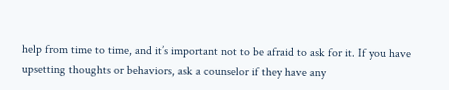help from time to time, and it’s important not to be afraid to ask for it. If you have upsetting thoughts or behaviors, ask a counselor if they have any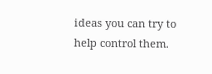ideas you can try to help control them.